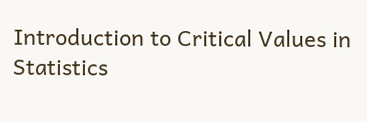Introduction to Critical Values in Statistics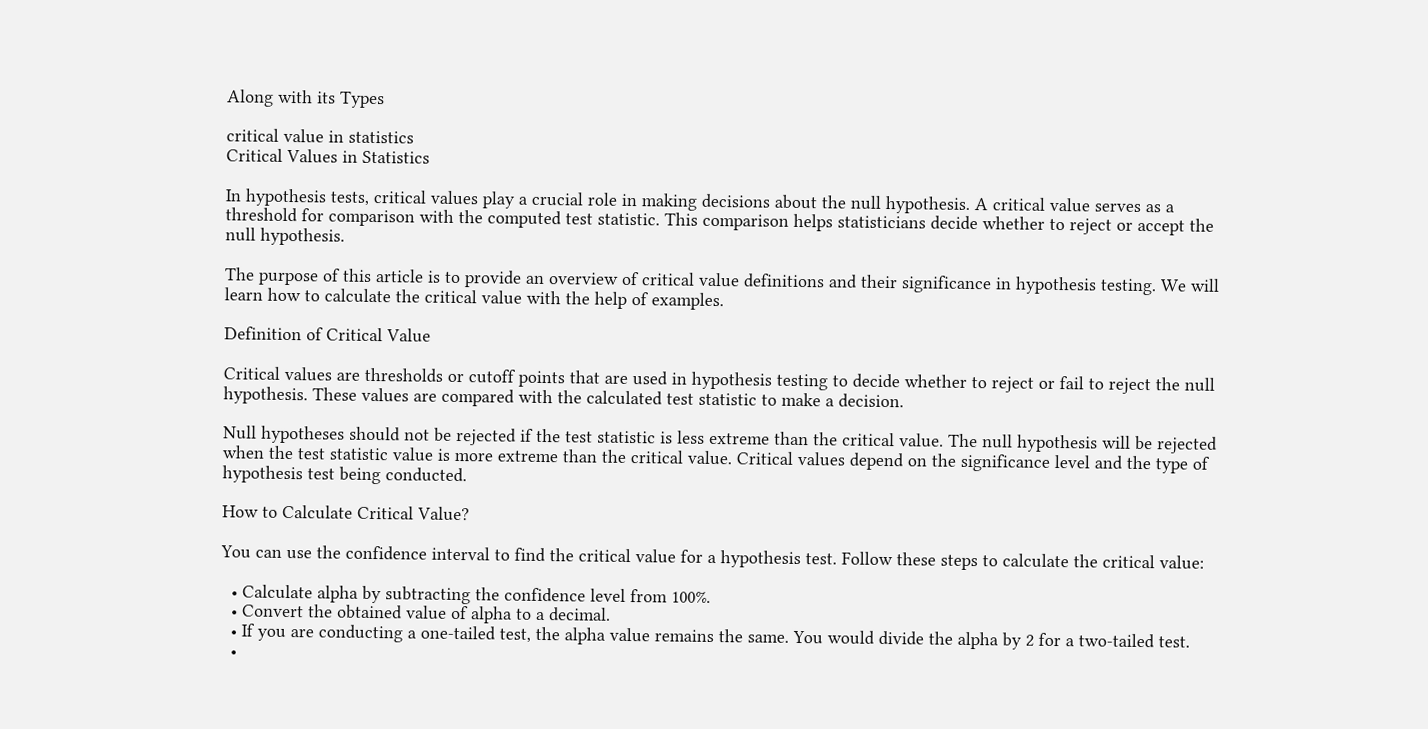Along with its Types

critical value in statistics
Critical Values in Statistics

In hypothesis tests, critical values play a crucial role in making decisions about the null hypothesis. A critical value serves as a threshold for comparison with the computed test statistic. This comparison helps statisticians decide whether to reject or accept the null hypothesis.

The purpose of this article is to provide an overview of critical value definitions and their significance in hypothesis testing. We will learn how to calculate the critical value with the help of examples.

Definition of Critical Value

Critical values are thresholds or cutoff points that are used in hypothesis testing to decide whether to reject or fail to reject the null hypothesis. These values are compared with the calculated test statistic to make a decision.

Null hypotheses should not be rejected if the test statistic is less extreme than the critical value. The null hypothesis will be rejected when the test statistic value is more extreme than the critical value. Critical values depend on the significance level and the type of hypothesis test being conducted.

How to Calculate Critical Value?

You can use the confidence interval to find the critical value for a hypothesis test. Follow these steps to calculate the critical value:

  • Calculate alpha by subtracting the confidence level from 100%.
  • Convert the obtained value of alpha to a decimal.
  • If you are conducting a one-tailed test, the alpha value remains the same. You would divide the alpha by 2 for a two-tailed test.
  •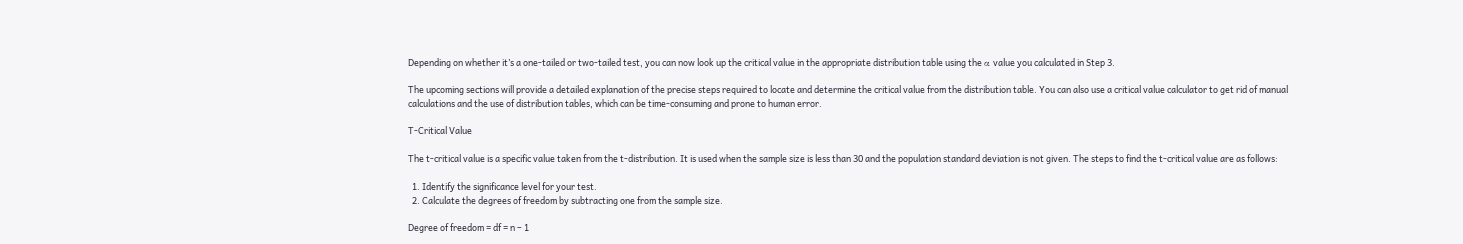Depending on whether it’s a one-tailed or two-tailed test, you can now look up the critical value in the appropriate distribution table using the α value you calculated in Step 3.

The upcoming sections will provide a detailed explanation of the precise steps required to locate and determine the critical value from the distribution table. You can also use a critical value calculator to get rid of manual calculations and the use of distribution tables, which can be time-consuming and prone to human error.

T-Critical Value

The t-critical value is a specific value taken from the t-distribution. It is used when the sample size is less than 30 and the population standard deviation is not given. The steps to find the t-critical value are as follows:

  1. Identify the significance level for your test.
  2. Calculate the degrees of freedom by subtracting one from the sample size.

Degree of freedom = df = n – 1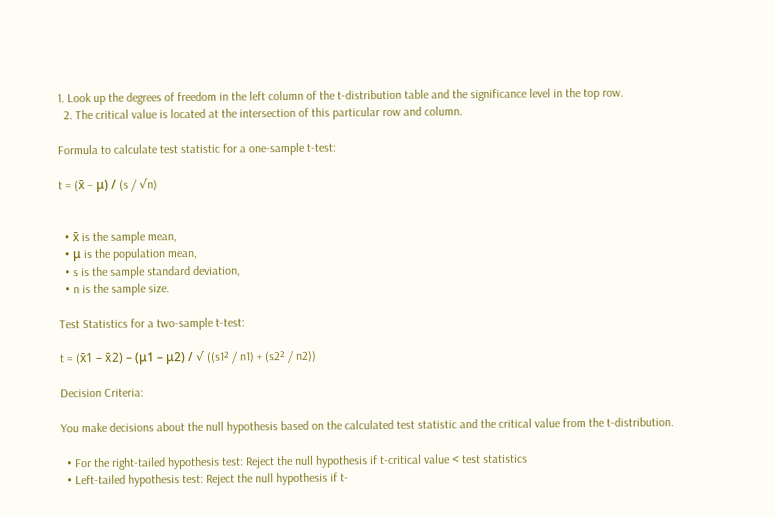1. Look up the degrees of freedom in the left column of the t-distribution table and the significance level in the top row.
  2. The critical value is located at the intersection of this particular row and column.

Formula to calculate test statistic for a one-sample t-test:

t = (x̄ – μ) / (s / √n)


  • x̄ is the sample mean,
  • μ is the population mean,
  • s is the sample standard deviation,
  • n is the sample size.

Test Statistics for a two-sample t-test:

t = (x̄1 – x̄2) – (μ1 – μ2) / √ ((s1² / n1) + (s2² / n2))

Decision Criteria:

You make decisions about the null hypothesis based on the calculated test statistic and the critical value from the t-distribution.

  • For the right-tailed hypothesis test: Reject the null hypothesis if t-critical value < test statistics
  • Left-tailed hypothesis test: Reject the null hypothesis if t-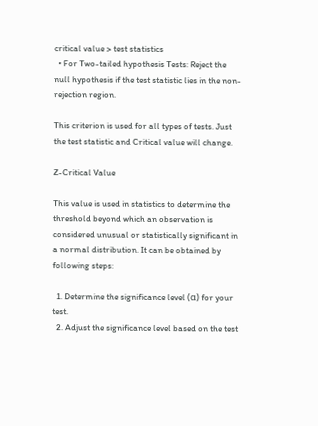critical value > test statistics
  • For Two-tailed hypothesis Tests: Reject the null hypothesis if the test statistic lies in the non-rejection region.

This criterion is used for all types of tests. Just the test statistic and Critical value will change.

Z-Critical Value

This value is used in statistics to determine the threshold beyond which an observation is considered unusual or statistically significant in a normal distribution. It can be obtained by following steps:

  1. Determine the significance level (α) for your test.
  2. Adjust the significance level based on the test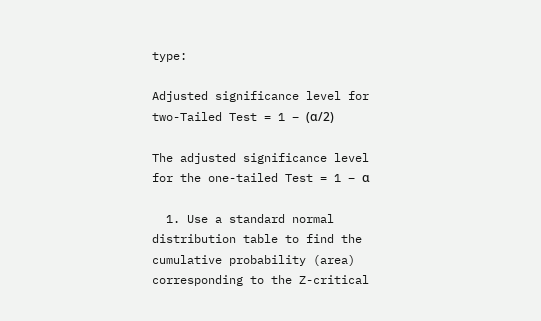type:

Adjusted significance level for two-Tailed Test = 1 – (α/2)

The adjusted significance level for the one-tailed Test = 1 – α

  1. Use a standard normal distribution table to find the cumulative probability (area) corresponding to the Z-critical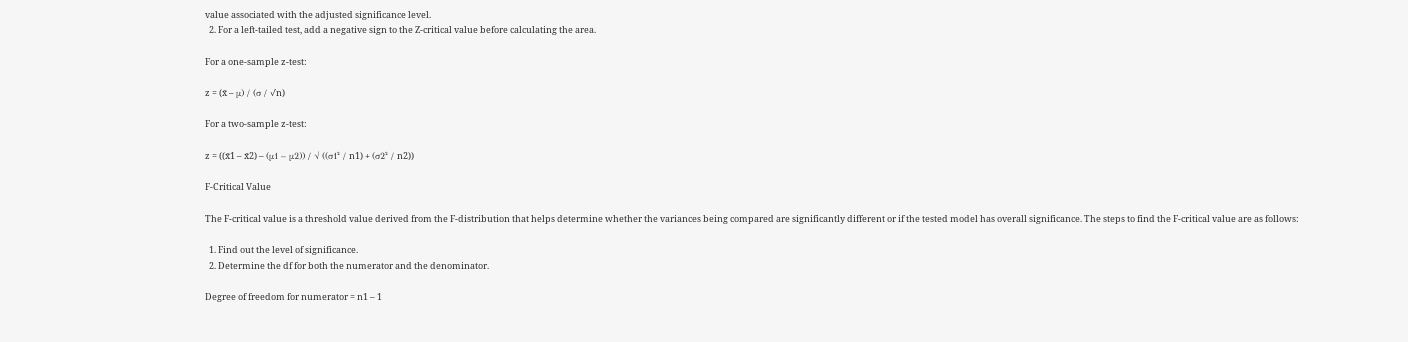value associated with the adjusted significance level.
  2. For a left-tailed test, add a negative sign to the Z-critical value before calculating the area.

For a one-sample z-test:

z = (x̄ – μ) / (σ / √n)

For a two-sample z-test:

z = ((x̄1 – x̄2) – (μ1 – μ2)) / √ ((σ1² / n1) + (σ2² / n2))

F-Critical Value

The F-critical value is a threshold value derived from the F-distribution that helps determine whether the variances being compared are significantly different or if the tested model has overall significance. The steps to find the F-critical value are as follows:

  1. Find out the level of significance.
  2. Determine the df for both the numerator and the denominator.

Degree of freedom for numerator = n1 – 1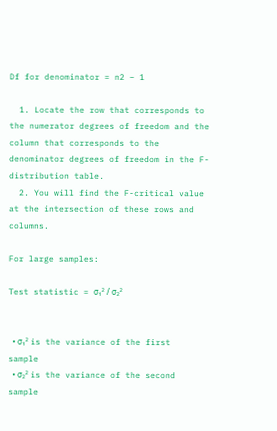Df for denominator = n2 – 1

  1. Locate the row that corresponds to the numerator degrees of freedom and the column that corresponds to the denominator degrees of freedom in the F-distribution table.
  2. You will find the F-critical value at the intersection of these rows and columns.

For large samples:

Test statistic = σ₁² / σ₂²


  • σ₁² is the variance of the first sample
  • σ₂² is the variance of the second sample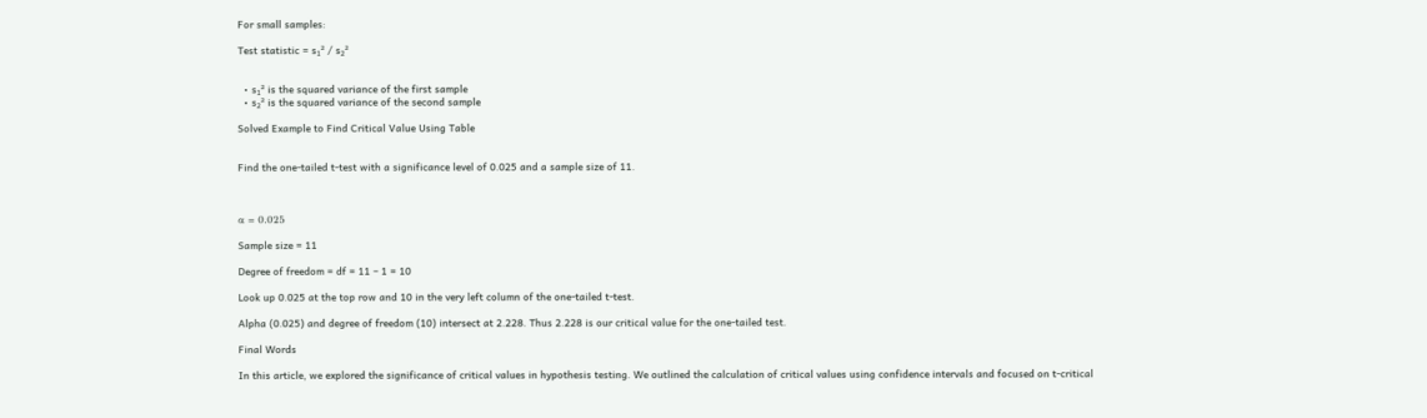For small samples:

Test statistic = s₁² / s₂²


  • s₁² is the squared variance of the first sample
  • s₂² is the squared variance of the second sample

Solved Example to Find Critical Value Using Table


Find the one-tailed t-test with a significance level of 0.025 and a sample size of 11.



α = 0.025

Sample size = 11

Degree of freedom = df = 11 – 1 = 10

Look up 0.025 at the top row and 10 in the very left column of the one-tailed t-test.

Alpha (0.025) and degree of freedom (10) intersect at 2.228. Thus 2.228 is our critical value for the one-tailed test.

Final Words

In this article, we explored the significance of critical values in hypothesis testing. We outlined the calculation of critical values using confidence intervals and focused on t-critical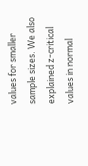values for smaller sample sizes. We also explained z-critical values in normal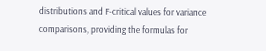distributions and F-critical values for variance comparisons, providing the formulas for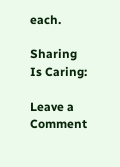each.

Sharing Is Caring:

Leave a Comment